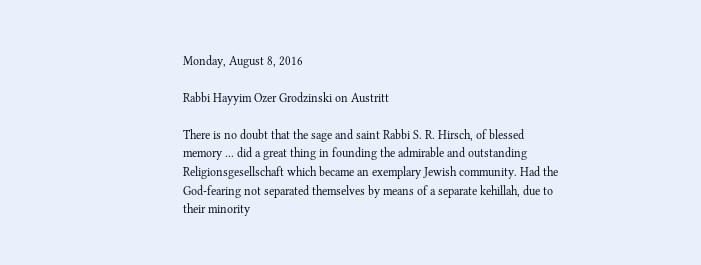Monday, August 8, 2016

Rabbi Hayyim Ozer Grodzinski on Austritt

There is no doubt that the sage and saint Rabbi S. R. Hirsch, of blessed memory ... did a great thing in founding the admirable and outstanding Religionsgesellschaft which became an exemplary Jewish community. Had the God-fearing not separated themselves by means of a separate kehillah, due to their minority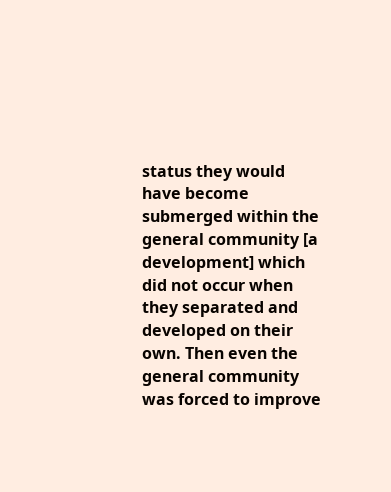status they would have become submerged within the general community [a development] which did not occur when they separated and developed on their own. Then even the general community was forced to improve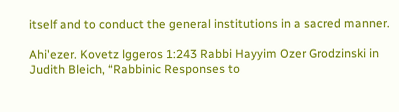itself and to conduct the general institutions in a sacred manner.

Ahi'ezer. Kovetz lggeros 1:243 Rabbi Hayyim Ozer Grodzinski in Judith Bleich, “Rabbinic Responses to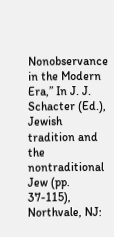Nonobservance in the Modern Era,” In J. J. Schacter (Ed.), Jewish tradition and the nontraditional Jew (pp. 37-115), Northvale, NJ: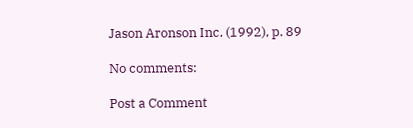Jason Aronson Inc. (1992), p. 89

No comments:

Post a Comment